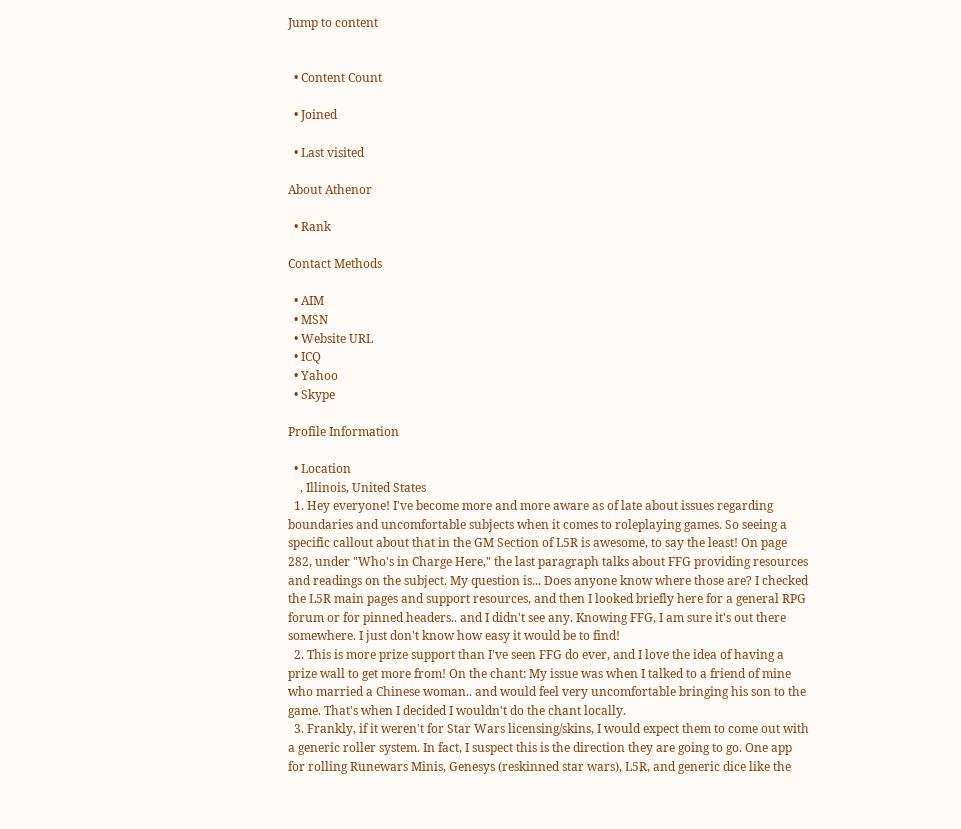Jump to content


  • Content Count

  • Joined

  • Last visited

About Athenor

  • Rank

Contact Methods

  • AIM
  • MSN
  • Website URL
  • ICQ
  • Yahoo
  • Skype

Profile Information

  • Location
    , Illinois, United States
  1. Hey everyone! I've become more and more aware as of late about issues regarding boundaries and uncomfortable subjects when it comes to roleplaying games. So seeing a specific callout about that in the GM Section of L5R is awesome, to say the least! On page 282, under "Who's in Charge Here," the last paragraph talks about FFG providing resources and readings on the subject. My question is... Does anyone know where those are? I checked the L5R main pages and support resources, and then I looked briefly here for a general RPG forum or for pinned headers.. and I didn't see any. Knowing FFG, I am sure it's out there somewhere. I just don't know how easy it would be to find!
  2. This is more prize support than I've seen FFG do ever, and I love the idea of having a prize wall to get more from! On the chant: My issue was when I talked to a friend of mine who married a Chinese woman.. and would feel very uncomfortable bringing his son to the game. That's when I decided I wouldn't do the chant locally.
  3. Frankly, if it weren't for Star Wars licensing/skins, I would expect them to come out with a generic roller system. In fact, I suspect this is the direction they are going to go. One app for rolling Runewars Minis, Genesys (reskinned star wars), L5R, and generic dice like the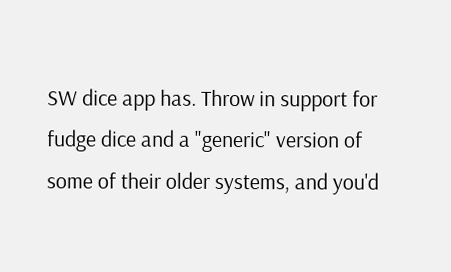SW dice app has. Throw in support for fudge dice and a "generic" version of some of their older systems, and you'd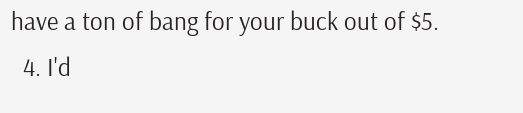have a ton of bang for your buck out of $5.
  4. I'd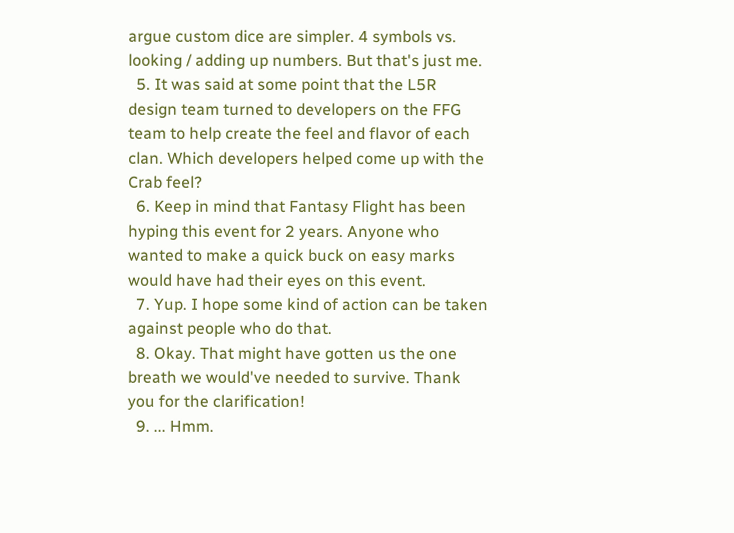argue custom dice are simpler. 4 symbols vs. looking / adding up numbers. But that's just me.
  5. It was said at some point that the L5R design team turned to developers on the FFG team to help create the feel and flavor of each clan. Which developers helped come up with the Crab feel?
  6. Keep in mind that Fantasy Flight has been hyping this event for 2 years. Anyone who wanted to make a quick buck on easy marks would have had their eyes on this event.
  7. Yup. I hope some kind of action can be taken against people who do that.
  8. Okay. That might have gotten us the one breath we would've needed to survive. Thank you for the clarification!
  9. ... Hmm.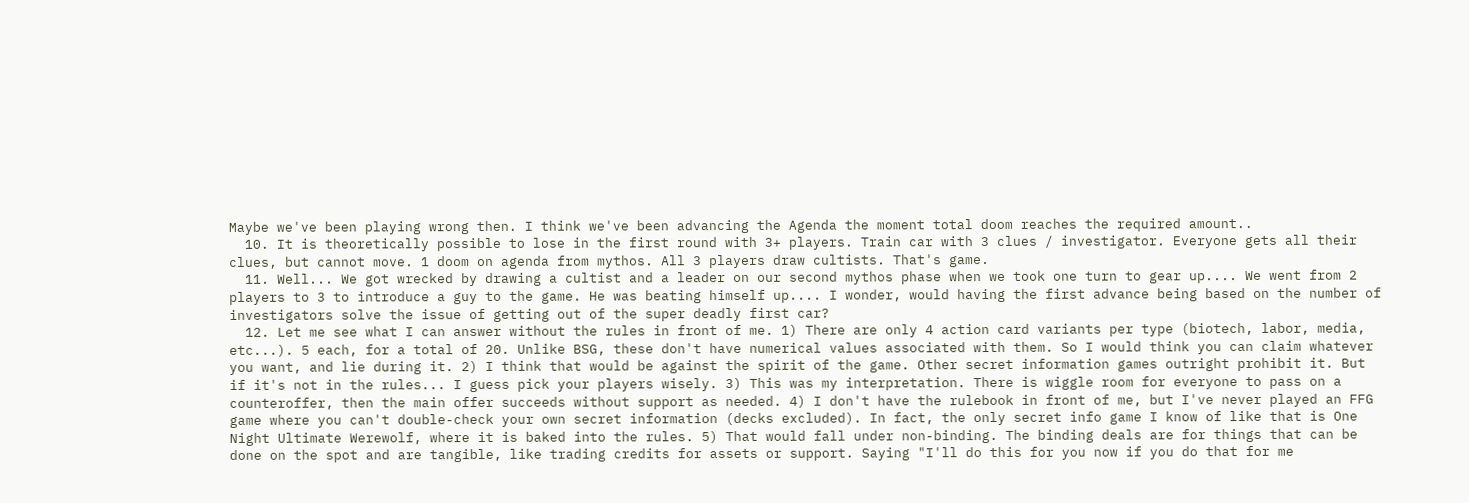Maybe we've been playing wrong then. I think we've been advancing the Agenda the moment total doom reaches the required amount..
  10. It is theoretically possible to lose in the first round with 3+ players. Train car with 3 clues / investigator. Everyone gets all their clues, but cannot move. 1 doom on agenda from mythos. All 3 players draw cultists. That's game.
  11. Well... We got wrecked by drawing a cultist and a leader on our second mythos phase when we took one turn to gear up.... We went from 2 players to 3 to introduce a guy to the game. He was beating himself up.... I wonder, would having the first advance being based on the number of investigators solve the issue of getting out of the super deadly first car?
  12. Let me see what I can answer without the rules in front of me. 1) There are only 4 action card variants per type (biotech, labor, media, etc...). 5 each, for a total of 20. Unlike BSG, these don't have numerical values associated with them. So I would think you can claim whatever you want, and lie during it. 2) I think that would be against the spirit of the game. Other secret information games outright prohibit it. But if it's not in the rules... I guess pick your players wisely. 3) This was my interpretation. There is wiggle room for everyone to pass on a counteroffer, then the main offer succeeds without support as needed. 4) I don't have the rulebook in front of me, but I've never played an FFG game where you can't double-check your own secret information (decks excluded). In fact, the only secret info game I know of like that is One Night Ultimate Werewolf, where it is baked into the rules. 5) That would fall under non-binding. The binding deals are for things that can be done on the spot and are tangible, like trading credits for assets or support. Saying "I'll do this for you now if you do that for me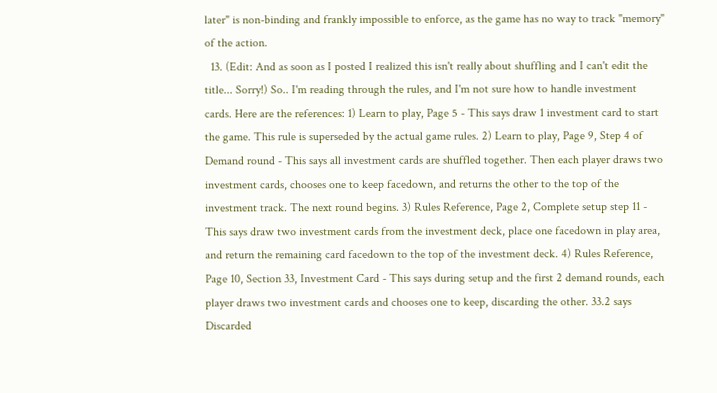later" is non-binding and frankly impossible to enforce, as the game has no way to track "memory" of the action.
  13. (Edit: And as soon as I posted I realized this isn't really about shuffling and I can't edit the title... Sorry!) So.. I'm reading through the rules, and I'm not sure how to handle investment cards. Here are the references: 1) Learn to play, Page 5 - This says draw 1 investment card to start the game. This rule is superseded by the actual game rules. 2) Learn to play, Page 9, Step 4 of Demand round - This says all investment cards are shuffled together. Then each player draws two investment cards, chooses one to keep facedown, and returns the other to the top of the investment track. The next round begins. 3) Rules Reference, Page 2, Complete setup step 11 - This says draw two investment cards from the investment deck, place one facedown in play area, and return the remaining card facedown to the top of the investment deck. 4) Rules Reference, Page 10, Section 33, Investment Card - This says during setup and the first 2 demand rounds, each player draws two investment cards and chooses one to keep, discarding the other. 33.2 says Discarded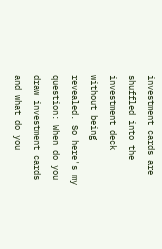investment cards are shuffled into the investment deck without being revealed. So here's my question: When do you draw investment cards and what do you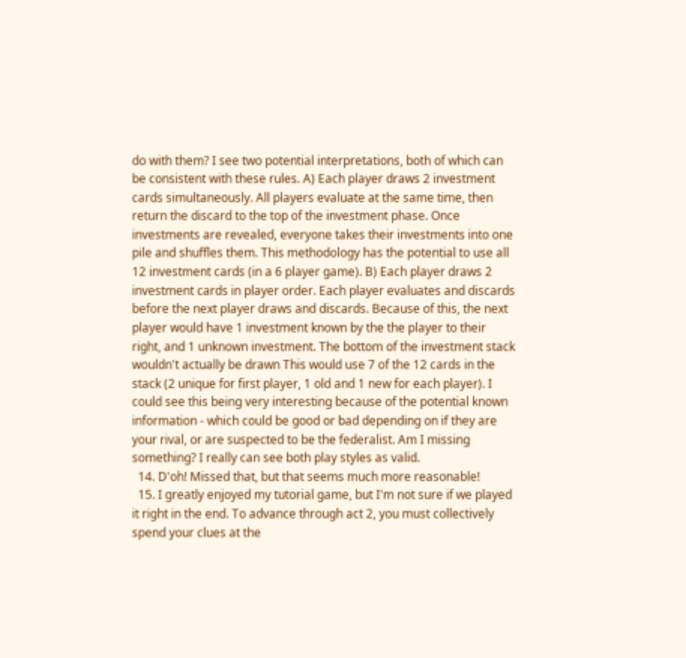do with them? I see two potential interpretations, both of which can be consistent with these rules. A) Each player draws 2 investment cards simultaneously. All players evaluate at the same time, then return the discard to the top of the investment phase. Once investments are revealed, everyone takes their investments into one pile and shuffles them. This methodology has the potential to use all 12 investment cards (in a 6 player game). B) Each player draws 2 investment cards in player order. Each player evaluates and discards before the next player draws and discards. Because of this, the next player would have 1 investment known by the the player to their right, and 1 unknown investment. The bottom of the investment stack wouldn't actually be drawn This would use 7 of the 12 cards in the stack (2 unique for first player, 1 old and 1 new for each player). I could see this being very interesting because of the potential known information - which could be good or bad depending on if they are your rival, or are suspected to be the federalist. Am I missing something? I really can see both play styles as valid.
  14. D'oh! Missed that, but that seems much more reasonable!
  15. I greatly enjoyed my tutorial game, but I'm not sure if we played it right in the end. To advance through act 2, you must collectively spend your clues at the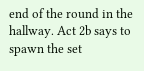end of the round in the hallway. Act 2b says to spawn the set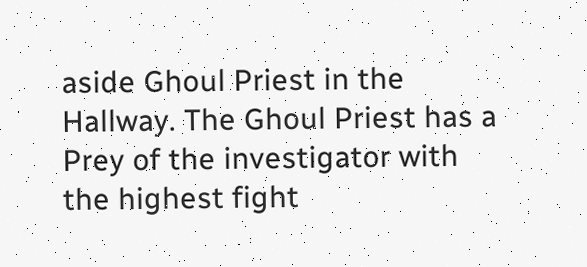aside Ghoul Priest in the Hallway. The Ghoul Priest has a Prey of the investigator with the highest fight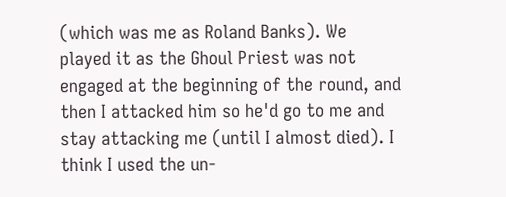(which was me as Roland Banks). We played it as the Ghoul Priest was not engaged at the beginning of the round, and then I attacked him so he'd go to me and stay attacking me (until I almost died). I think I used the un-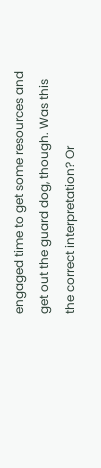engaged time to get some resources and get out the guard dog, though. Was this the correct interpretation? Or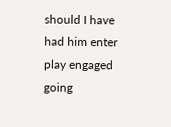should I have had him enter play engaged going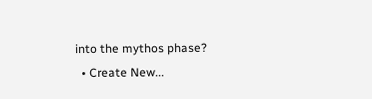into the mythos phase?
  • Create New...